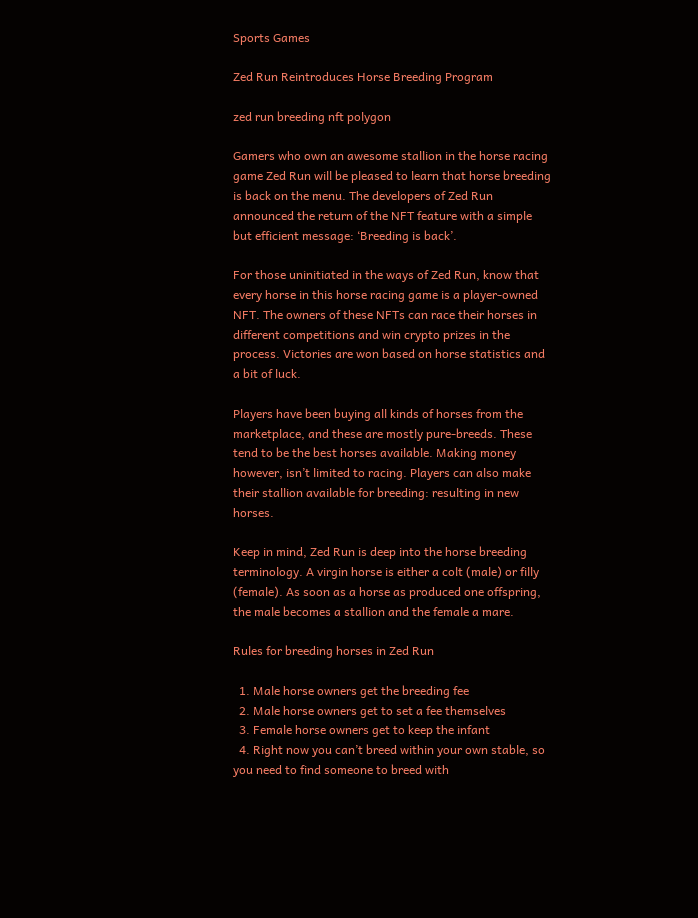Sports Games

Zed Run Reintroduces Horse Breeding Program

zed run breeding nft polygon

Gamers who own an awesome stallion in the horse racing game Zed Run will be pleased to learn that horse breeding is back on the menu. The developers of Zed Run announced the return of the NFT feature with a simple but efficient message: ‘Breeding is back’.

For those uninitiated in the ways of Zed Run, know that every horse in this horse racing game is a player-owned NFT. The owners of these NFTs can race their horses in different competitions and win crypto prizes in the process. Victories are won based on horse statistics and a bit of luck.

Players have been buying all kinds of horses from the marketplace, and these are mostly pure-breeds. These tend to be the best horses available. Making money however, isn’t limited to racing. Players can also make their stallion available for breeding: resulting in new horses.

Keep in mind, Zed Run is deep into the horse breeding terminology. A virgin horse is either a colt (male) or filly (female). As soon as a horse as produced one offspring, the male becomes a stallion and the female a mare.

Rules for breeding horses in Zed Run

  1. Male horse owners get the breeding fee
  2. Male horse owners get to set a fee themselves
  3. Female horse owners get to keep the infant
  4. Right now you can’t breed within your own stable, so you need to find someone to breed with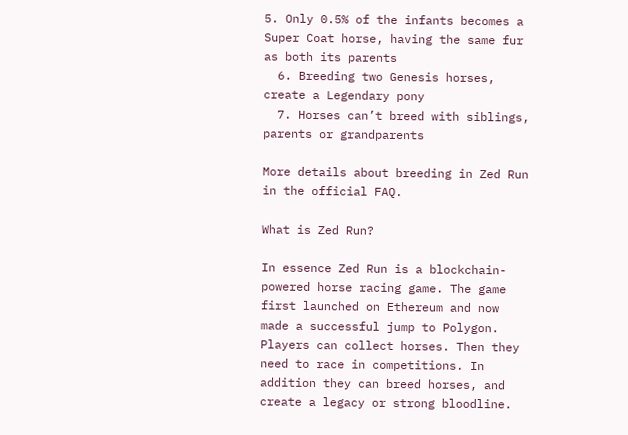5. Only 0.5% of the infants becomes a Super Coat horse, having the same fur as both its parents
  6. Breeding two Genesis horses, create a Legendary pony
  7. Horses can’t breed with siblings, parents or grandparents

More details about breeding in Zed Run in the official FAQ.

What is Zed Run?

In essence Zed Run is a blockchain-powered horse racing game. The game first launched on Ethereum and now made a successful jump to Polygon. Players can collect horses. Then they need to race in competitions. In addition they can breed horses, and create a legacy or strong bloodline.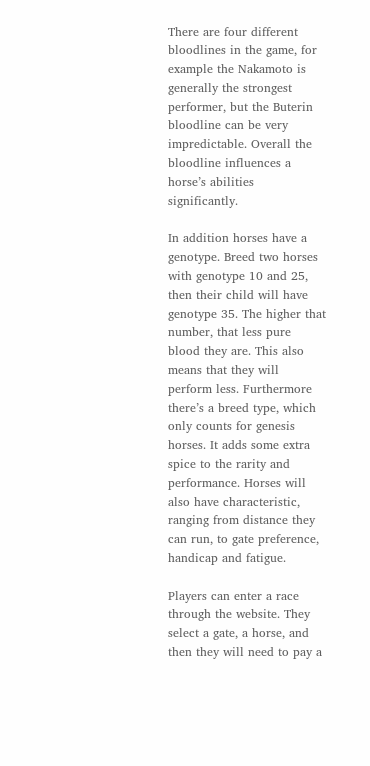There are four different bloodlines in the game, for example the Nakamoto is generally the strongest performer, but the Buterin bloodline can be very impredictable. Overall the bloodline influences a horse’s abilities significantly.

In addition horses have a genotype. Breed two horses with genotype 10 and 25, then their child will have genotype 35. The higher that number, that less pure blood they are. This also means that they will perform less. Furthermore there’s a breed type, which only counts for genesis horses. It adds some extra spice to the rarity and performance. Horses will also have characteristic, ranging from distance they can run, to gate preference, handicap and fatigue.

Players can enter a race through the website. They select a gate, a horse, and then they will need to pay a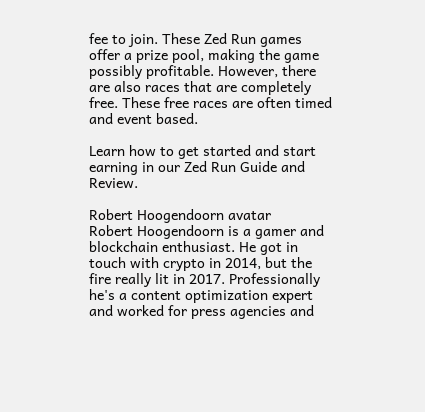fee to join. These Zed Run games offer a prize pool, making the game possibly profitable. However, there are also races that are completely free. These free races are often timed and event based.

Learn how to get started and start earning in our Zed Run Guide and Review.

Robert Hoogendoorn avatar
Robert Hoogendoorn is a gamer and blockchain enthusiast. He got in touch with crypto in 2014, but the fire really lit in 2017. Professionally he's a content optimization expert and worked for press agencies and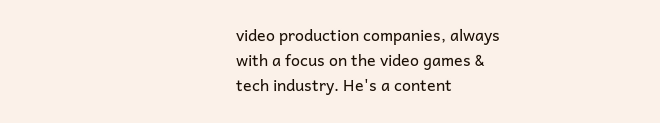video production companies, always with a focus on the video games & tech industry. He's a content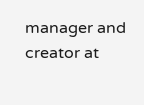manager and creator at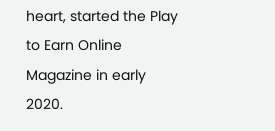heart, started the Play to Earn Online Magazine in early 2020.